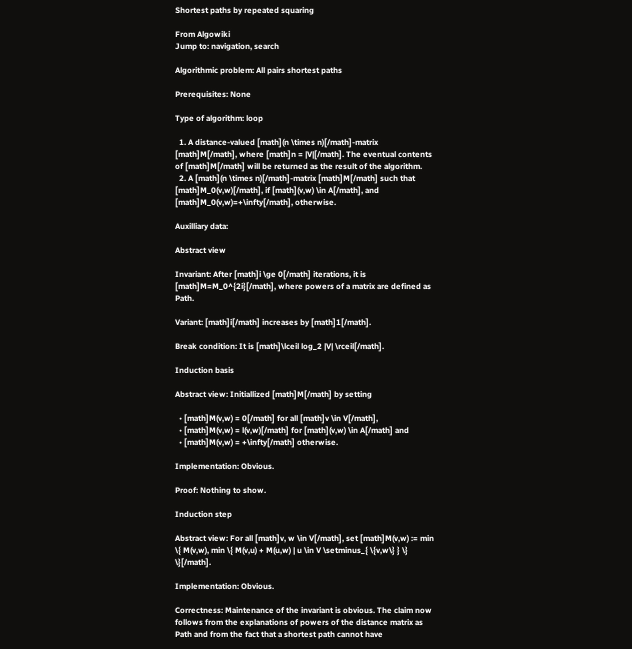Shortest paths by repeated squaring

From Algowiki
Jump to: navigation, search

Algorithmic problem: All pairs shortest paths

Prerequisites: None

Type of algorithm: loop

  1. A distance-valued [math](n \times n)[/math]-matrix [math]M[/math], where [math]n = |V|[/math]. The eventual contents of [math]M[/math] will be returned as the result of the algorithm.
  2. A [math](n \times n)[/math]-matrix [math]M[/math] such that [math]M_0(v,w)[/math], if [math](v,w) \in A[/math], and [math]M_0(v,w)=+\infty[/math], otherwise.

Auxilliary data:

Abstract view

Invariant: After [math]i \ge 0[/math] iterations, it is [math]M=M_0^{2i}[/math], where powers of a matrix are defined as Path.

Variant: [math]i[/math] increases by [math]1[/math].

Break condition: It is [math]\lceil log_2 |V| \rceil[/math].

Induction basis

Abstract view: Initiallized [math]M[/math] by setting

  • [math]M(v,w) = 0[/math] for all [math]v \in V[/math],
  • [math]M(v,w) = l(v,w)[/math] for [math](v,w) \in A[/math] and
  • [math]M(v,w) = +\infty[/math] otherwise.

Implementation: Obvious.

Proof: Nothing to show.

Induction step

Abstract view: For all [math]v, w \in V[/math], set [math]M(v,w) := min \{ M(v,w), min \{ M(v,u) + M(u,w) | u \in V \setminus_{ \{v,w\} } \} \}[/math].

Implementation: Obvious.

Correctness: Maintenance of the invariant is obvious. The claim now follows from the explanations of powers of the distance matrix as Path and from the fact that a shortest path cannot have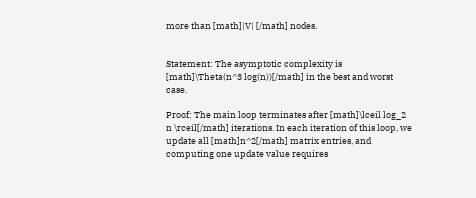more than [math]|V| [/math] nodes.


Statement: The asymptotic complexity is [math]\Theta(n^3 log(n))[/math] in the best and worst case.

Proof: The main loop terminates after [math]\lceil log_2 n \rceil[/math] iterations. In each iteration of this loop, we update all [math]n^2[/math] matrix entries, and computing one update value requires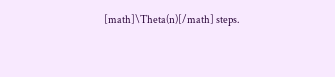[math]\Theta(n)[/math] steps.